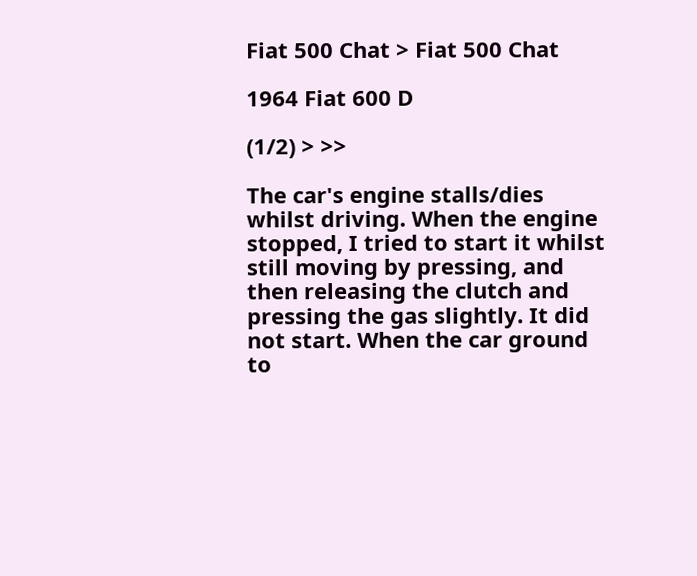Fiat 500 Chat > Fiat 500 Chat

1964 Fiat 600 D

(1/2) > >>

The car's engine stalls/dies whilst driving. When the engine stopped, I tried to start it whilst still moving by pressing, and then releasing the clutch and pressing the gas slightly. It did not start. When the car ground to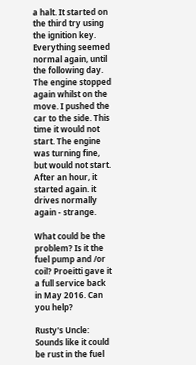a halt. It started on the third try using the ignition key. Everything seemed normal again, until the following day. The engine stopped again whilst on the move. I pushed the car to the side. This time it would not start. The engine was turning fine, but would not start. After an hour, it started again. it drives normally again - strange.

What could be the problem? Is it the fuel pump and /or coil? Proeitti gave it a full service back in May 2016. Can you help?

Rusty's Uncle:
Sounds like it could be rust in the fuel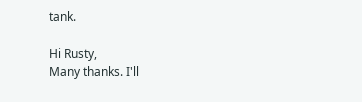tank.

Hi Rusty,
Many thanks. I'll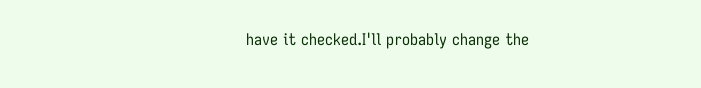have it checked.I'll probably change the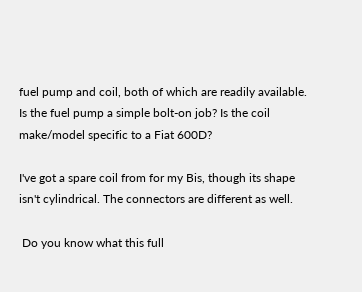fuel pump and coil, both of which are readily available. Is the fuel pump a simple bolt-on job? Is the coil make/model specific to a Fiat 600D?

I've got a spare coil from for my Bis, though its shape isn't cylindrical. The connectors are different as well.

 Do you know what this full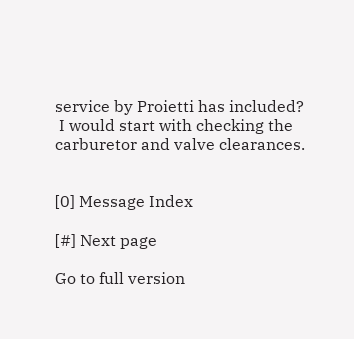service by Proietti has included?
 I would start with checking the carburetor and valve clearances.


[0] Message Index

[#] Next page

Go to full version